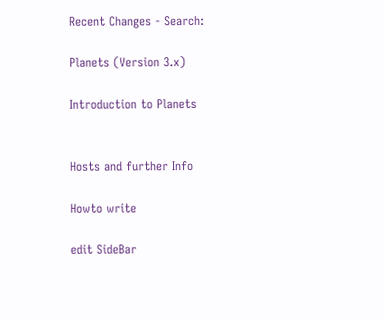Recent Changes - Search:

Planets (Version 3.x)

Introduction to Planets


Hosts and further Info

Howto write

edit SideBar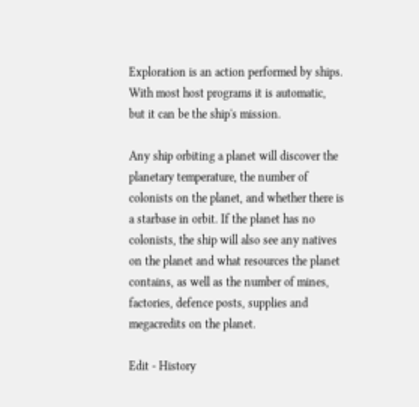Exploration is an action performed by ships. With most host programs it is automatic, but it can be the ship's mission.

Any ship orbiting a planet will discover the planetary temperature, the number of colonists on the planet, and whether there is a starbase in orbit. If the planet has no colonists, the ship will also see any natives on the planet and what resources the planet contains, as well as the number of mines, factories, defence posts, supplies and megacredits on the planet.

Edit - History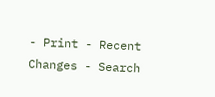- Print - Recent Changes - Search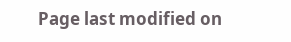Page last modified on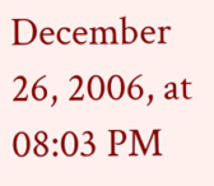December 26, 2006, at 08:03 PM